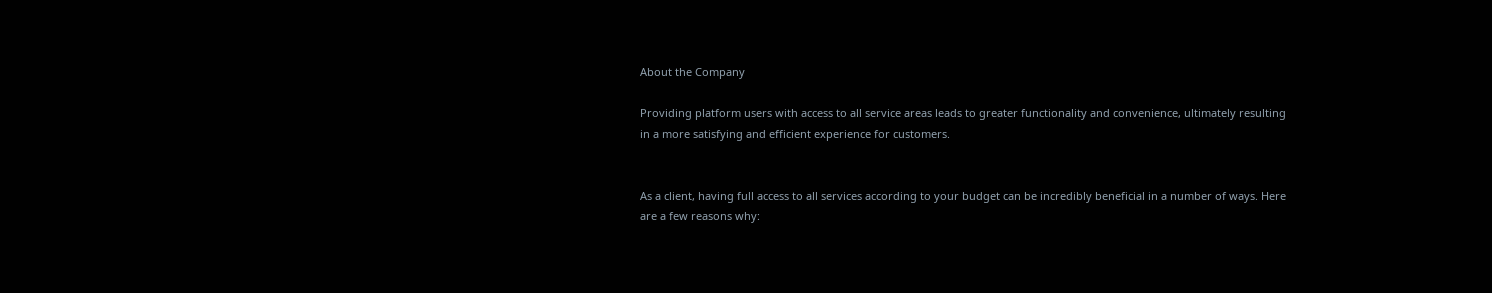About the Company

Providing platform users with access to all service areas leads to greater functionality and convenience, ultimately resulting in a more satisfying and efficient experience for customers.


As a client, having full access to all services according to your budget can be incredibly beneficial in a number of ways. Here are a few reasons why: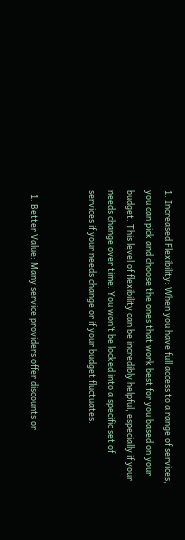1. Increased Flexibility: When you have full access to a range of services, you can pick and choose the ones that work best for you based on your budget. This level of flexibility can be incredibly helpful, especially if your needs change over time. You won’t be locked into a specific set of services if your needs change or if your budget fluctuates.


  1. Better Value: Many service providers offer discounts or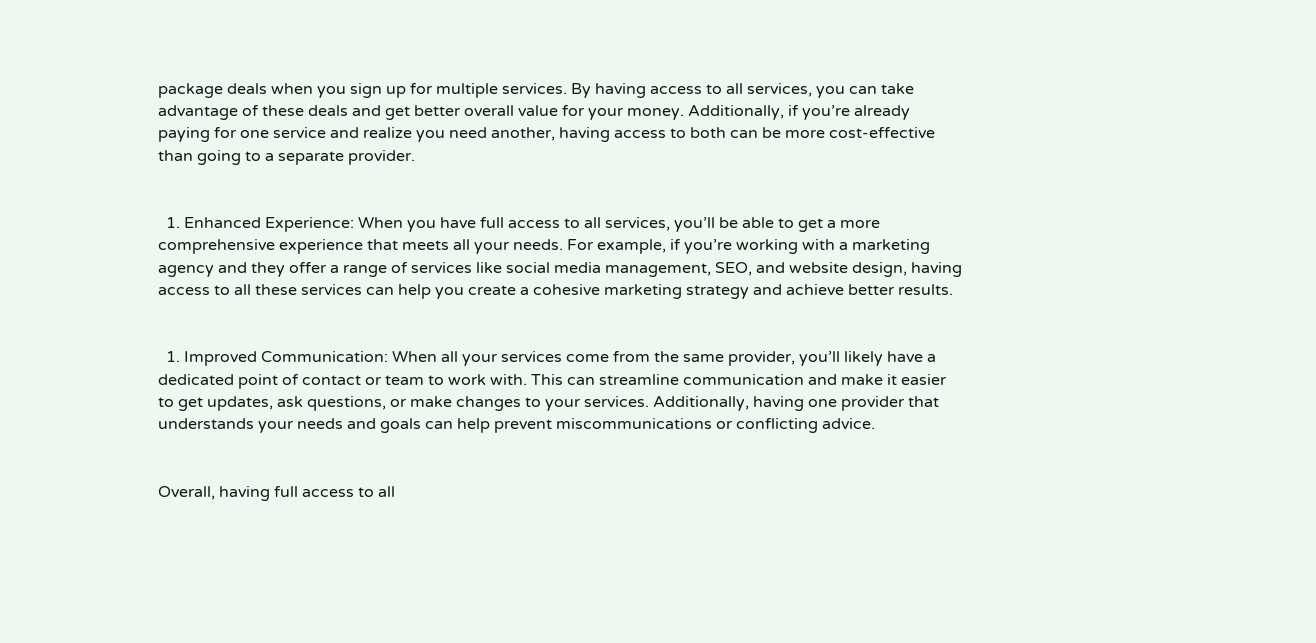package deals when you sign up for multiple services. By having access to all services, you can take advantage of these deals and get better overall value for your money. Additionally, if you’re already paying for one service and realize you need another, having access to both can be more cost-effective than going to a separate provider.


  1. Enhanced Experience: When you have full access to all services, you’ll be able to get a more comprehensive experience that meets all your needs. For example, if you’re working with a marketing agency and they offer a range of services like social media management, SEO, and website design, having access to all these services can help you create a cohesive marketing strategy and achieve better results.


  1. Improved Communication: When all your services come from the same provider, you’ll likely have a dedicated point of contact or team to work with. This can streamline communication and make it easier to get updates, ask questions, or make changes to your services. Additionally, having one provider that understands your needs and goals can help prevent miscommunications or conflicting advice.


Overall, having full access to all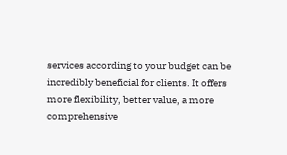services according to your budget can be incredibly beneficial for clients. It offers more flexibility, better value, a more comprehensive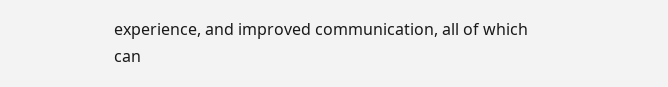experience, and improved communication, all of which can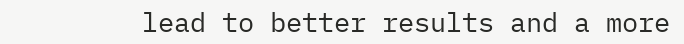lead to better results and a more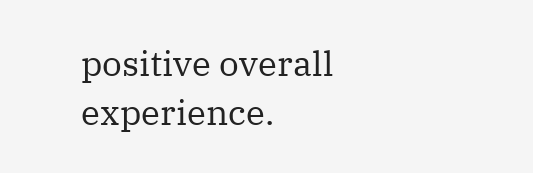positive overall experience.